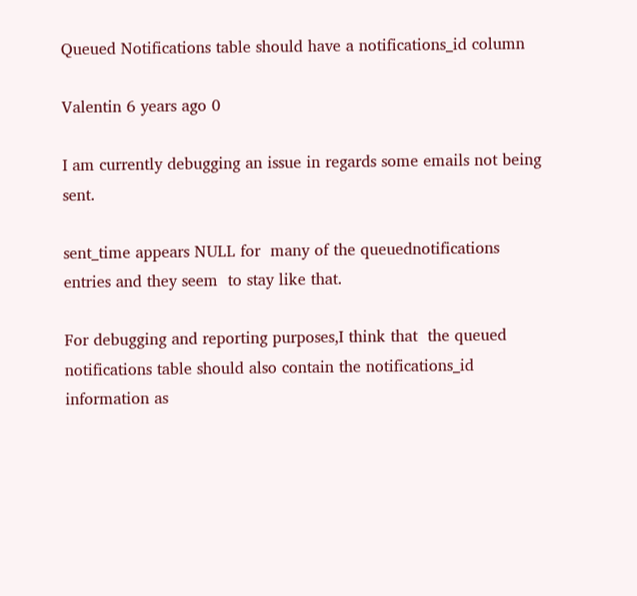Queued Notifications table should have a notifications_id column

Valentin 6 years ago 0

I am currently debugging an issue in regards some emails not being sent.

sent_time appears NULL for  many of the queuednotifications entries and they seem  to stay like that.

For debugging and reporting purposes,I think that  the queued notifications table should also contain the notifications_id information as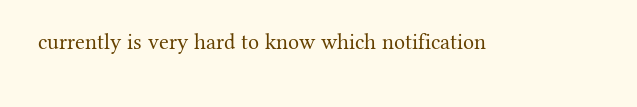currently is very hard to know which notification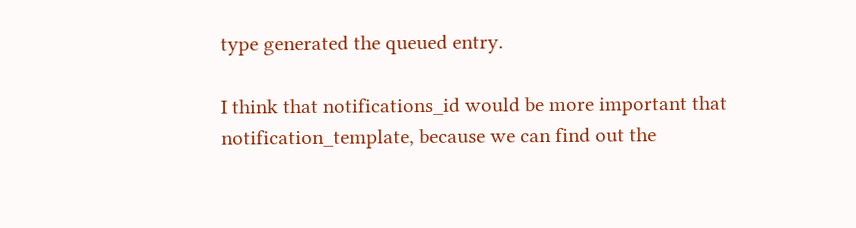type generated the queued entry.

I think that notifications_id would be more important that notification_template, because we can find out the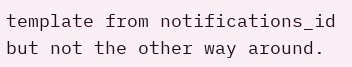template from notifications_id but not the other way around.